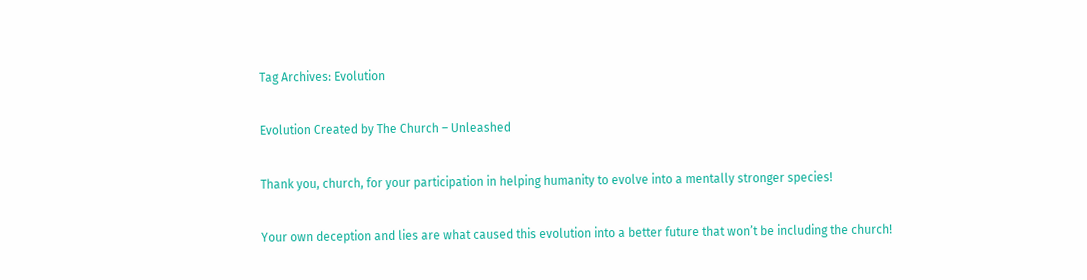Tag Archives: Evolution

Evolution Created by The Church – Unleashed

Thank you, church, for your participation in helping humanity to evolve into a mentally stronger species!

Your own deception and lies are what caused this evolution into a better future that won’t be including the church!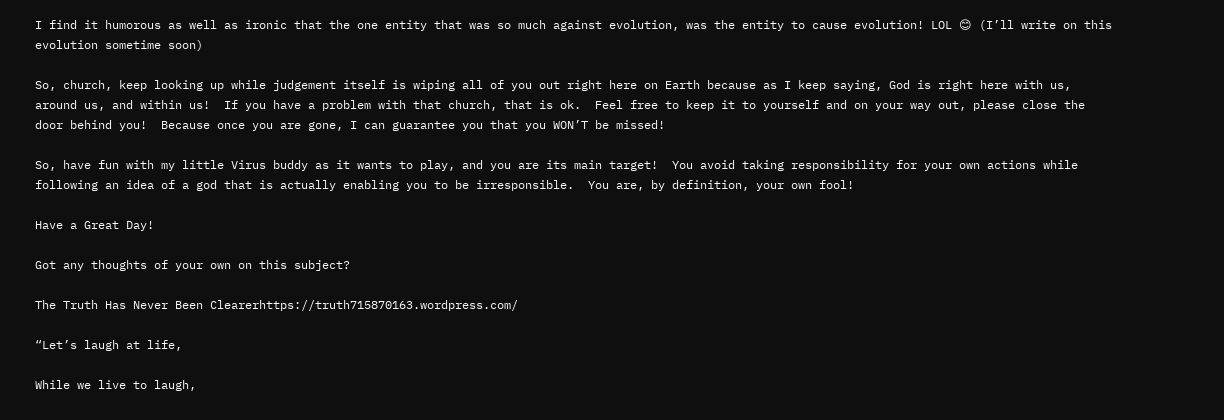I find it humorous as well as ironic that the one entity that was so much against evolution, was the entity to cause evolution! LOL 😊 (I’ll write on this evolution sometime soon)

So, church, keep looking up while judgement itself is wiping all of you out right here on Earth because as I keep saying, God is right here with us, around us, and within us!  If you have a problem with that church, that is ok.  Feel free to keep it to yourself and on your way out, please close the door behind you!  Because once you are gone, I can guarantee you that you WON’T be missed!

So, have fun with my little Virus buddy as it wants to play, and you are its main target!  You avoid taking responsibility for your own actions while following an idea of a god that is actually enabling you to be irresponsible.  You are, by definition, your own fool!

Have a Great Day!

Got any thoughts of your own on this subject?

The Truth Has Never Been Clearerhttps://truth715870163.wordpress.com/

“Let’s laugh at life,

While we live to laugh,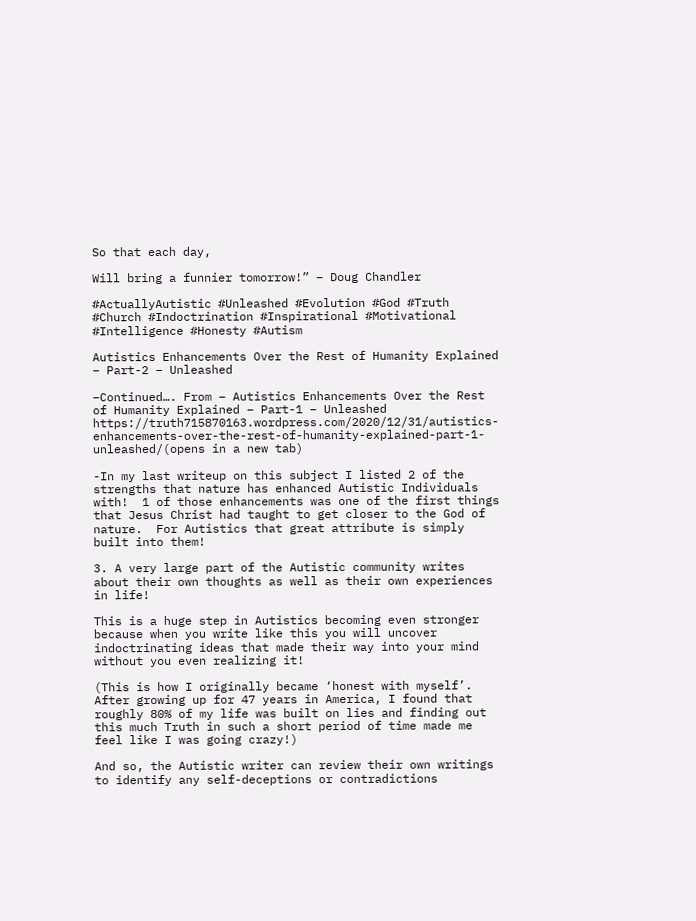So that each day,

Will bring a funnier tomorrow!” – Doug Chandler

#ActuallyAutistic #Unleashed #Evolution #God #Truth #Church #Indoctrination #Inspirational #Motivational #Intelligence #Honesty #Autism

Autistics Enhancements Over the Rest of Humanity Explained – Part-2 – Unleashed

–Continued…. From – Autistics Enhancements Over the Rest of Humanity Explained – Part-1 – Unleashed  https://truth715870163.wordpress.com/2020/12/31/autistics-enhancements-over-the-rest-of-humanity-explained-part-1-unleashed/(opens in a new tab)

-In my last writeup on this subject I listed 2 of the strengths that nature has enhanced Autistic Individuals with!  1 of those enhancements was one of the first things that Jesus Christ had taught to get closer to the God of nature.  For Autistics that great attribute is simply built into them!

3. A very large part of the Autistic community writes about their own thoughts as well as their own experiences in life!

This is a huge step in Autistics becoming even stronger because when you write like this you will uncover indoctrinating ideas that made their way into your mind without you even realizing it!

(This is how I originally became ‘honest with myself’.  After growing up for 47 years in America, I found that roughly 80% of my life was built on lies and finding out this much Truth in such a short period of time made me feel like I was going crazy!)

And so, the Autistic writer can review their own writings to identify any self-deceptions or contradictions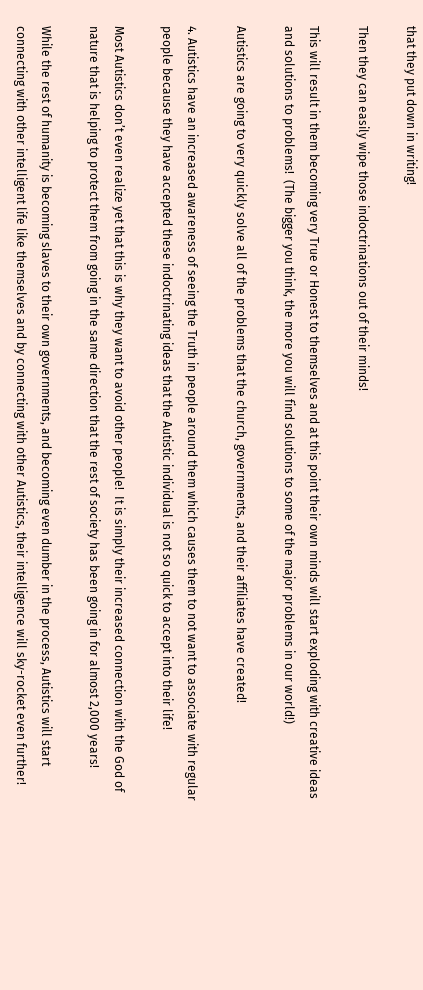that they put down in writing!

Then they can easily wipe those indoctrinations out of their minds!

This will result in them becoming very True or Honest to themselves and at this point their own minds will start exploding with creative ideas and solutions to problems!  (The bigger you think, the more you will find solutions to some of the major problems in our world!)

Autistics are going to very quickly solve all of the problems that the church, governments, and their affiliates have created!

4. Autistics have an increased awareness of seeing the Truth in people around them which causes them to not want to associate with regular people because they have accepted these indoctrinating ideas that the Autistic individual is not so quick to accept into their life!

Most Autistics don’t even realize yet that this is why they want to avoid other people!  It is simply their increased connection with the God of nature that is helping to protect them from going in the same direction that the rest of society has been going in for almost 2,000 years!

While the rest of humanity is becoming slaves to their own governments, and becoming even dumber in the process, Autistics will start connecting with other intelligent life like themselves and by connecting with other Autistics, their intelligence will sky-rocket even further!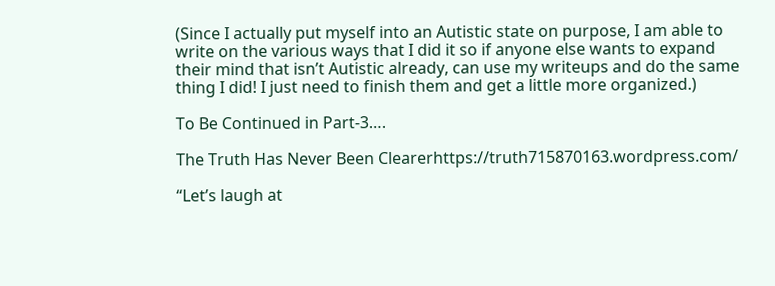(Since I actually put myself into an Autistic state on purpose, I am able to write on the various ways that I did it so if anyone else wants to expand their mind that isn’t Autistic already, can use my writeups and do the same thing I did! I just need to finish them and get a little more organized.)

To Be Continued in Part-3….

The Truth Has Never Been Clearerhttps://truth715870163.wordpress.com/

“Let’s laugh at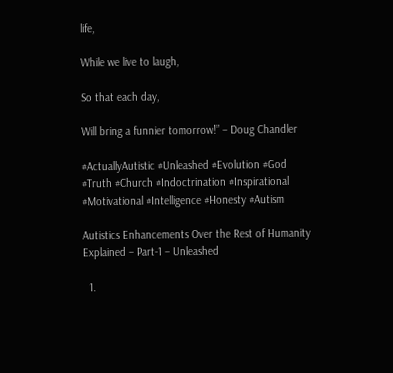life,

While we live to laugh,

So that each day,

Will bring a funnier tomorrow!” – Doug Chandler

#ActuallyAutistic #Unleashed #Evolution #God #Truth #Church #Indoctrination #Inspirational #Motivational #Intelligence #Honesty #Autism

Autistics Enhancements Over the Rest of Humanity Explained – Part-1 – Unleashed

  1.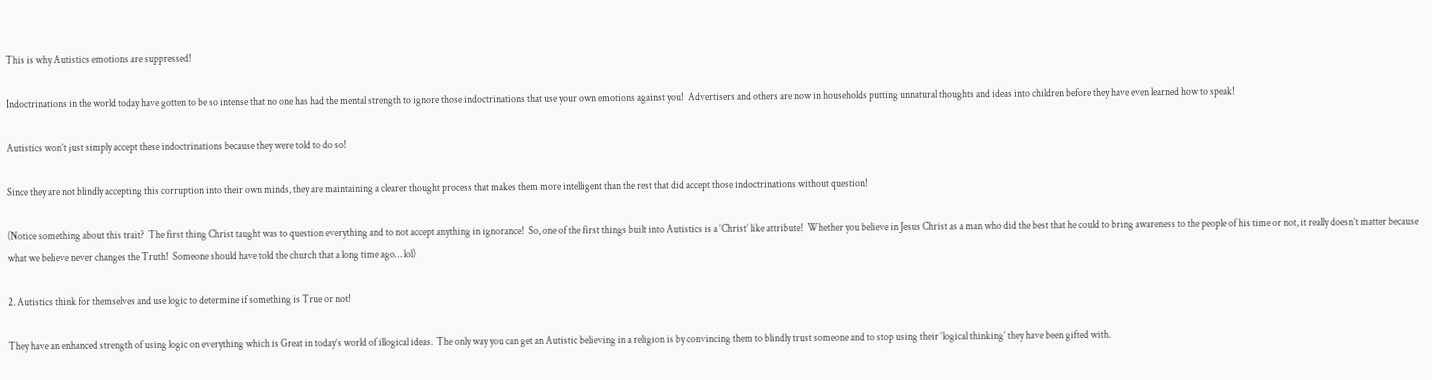This is why Autistics emotions are suppressed!

Indoctrinations in the world today have gotten to be so intense that no one has had the mental strength to ignore those indoctrinations that use your own emotions against you!  Advertisers and others are now in households putting unnatural thoughts and ideas into children before they have even learned how to speak!

Autistics won’t just simply accept these indoctrinations because they were told to do so!

Since they are not blindly accepting this corruption into their own minds, they are maintaining a clearer thought process that makes them more intelligent than the rest that did accept those indoctrinations without question!

(Notice something about this trait?  The first thing Christ taught was to question everything and to not accept anything in ignorance!  So, one of the first things built into Autistics is a ‘Christ’ like attribute!  Whether you believe in Jesus Christ as a man who did the best that he could to bring awareness to the people of his time or not, it really doesn’t matter because what we believe never changes the Truth!  Someone should have told the church that a long time ago… lol)

2. Autistics think for themselves and use logic to determine if something is True or not!

They have an enhanced strength of using logic on everything which is Great in today’s world of illogical ideas.  The only way you can get an Autistic believing in a religion is by convincing them to blindly trust someone and to stop using their ‘logical thinking’ they have been gifted with.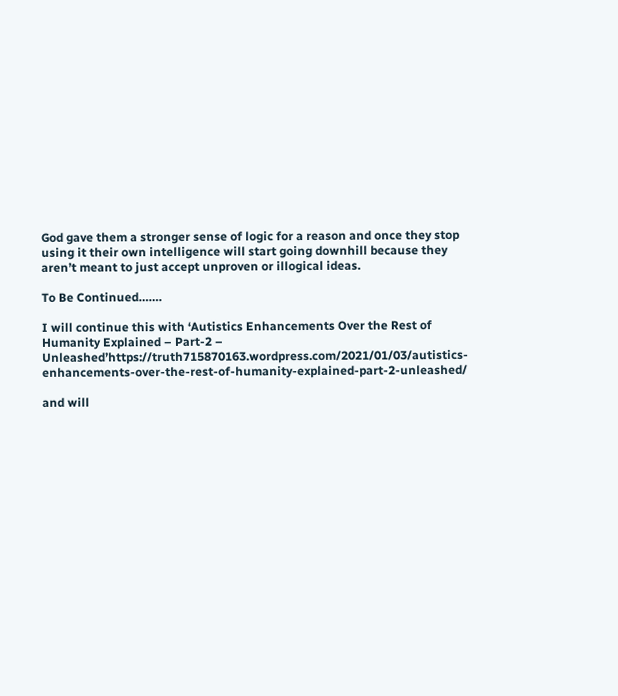God gave them a stronger sense of logic for a reason and once they stop using it their own intelligence will start going downhill because they aren’t meant to just accept unproven or illogical ideas.

To Be Continued…….

I will continue this with ‘Autistics Enhancements Over the Rest of Humanity Explained – Part-2 – Unleashed’https://truth715870163.wordpress.com/2021/01/03/autistics-enhancements-over-the-rest-of-humanity-explained-part-2-unleashed/

and will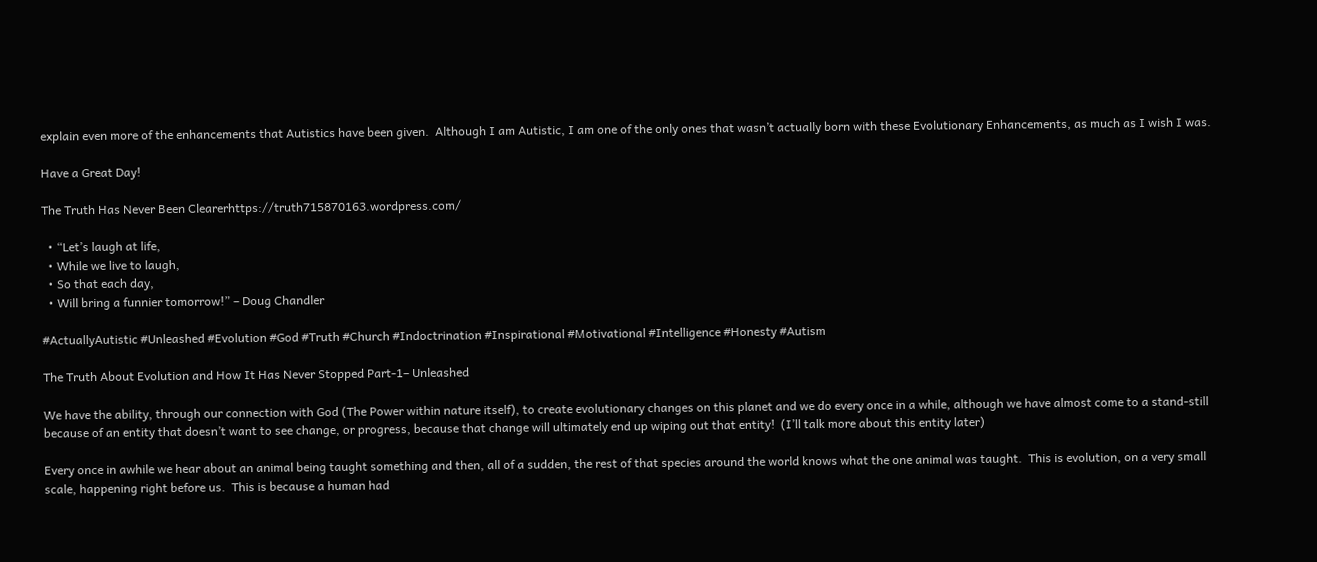explain even more of the enhancements that Autistics have been given.  Although I am Autistic, I am one of the only ones that wasn’t actually born with these Evolutionary Enhancements, as much as I wish I was.

Have a Great Day!

The Truth Has Never Been Clearerhttps://truth715870163.wordpress.com/

  • “Let’s laugh at life,
  • While we live to laugh,
  • So that each day,
  • Will bring a funnier tomorrow!” – Doug Chandler

#ActuallyAutistic #Unleashed #Evolution #God #Truth #Church #Indoctrination #Inspirational #Motivational #Intelligence #Honesty #Autism

The Truth About Evolution and How It Has Never Stopped Part-1– Unleashed

We have the ability, through our connection with God (The Power within nature itself), to create evolutionary changes on this planet and we do every once in a while, although we have almost come to a stand-still because of an entity that doesn’t want to see change, or progress, because that change will ultimately end up wiping out that entity!  (I’ll talk more about this entity later)

Every once in awhile we hear about an animal being taught something and then, all of a sudden, the rest of that species around the world knows what the one animal was taught.  This is evolution, on a very small scale, happening right before us.  This is because a human had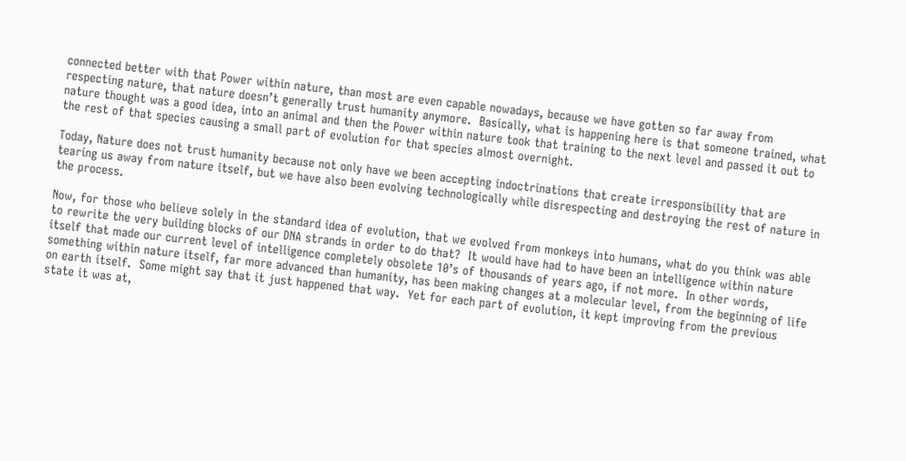connected better with that Power within nature, than most are even capable nowadays, because we have gotten so far away from respecting nature, that nature doesn’t generally trust humanity anymore.  Basically, what is happening here is that someone trained, what nature thought was a good idea, into an animal and then the Power within nature took that training to the next level and passed it out to the rest of that species causing a small part of evolution for that species almost overnight.

Today, Nature does not trust humanity because not only have we been accepting indoctrinations that create irresponsibility that are tearing us away from nature itself, but we have also been evolving technologically while disrespecting and destroying the rest of nature in the process.

Now, for those who believe solely in the standard idea of evolution, that we evolved from monkeys into humans, what do you think was able to rewrite the very building blocks of our DNA strands in order to do that?  It would have had to have been an intelligence within nature itself that made our current level of intelligence completely obsolete 10’s of thousands of years ago, if not more.  In other words, something within nature itself, far more advanced than humanity, has been making changes at a molecular level, from the beginning of life on earth itself.  Some might say that it just happened that way.  Yet for each part of evolution, it kept improving from the previous state it was at,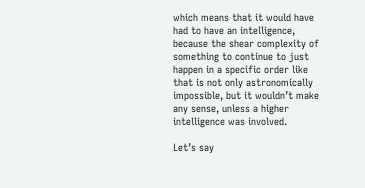which means that it would have had to have an intelligence, because the shear complexity of something to continue to just happen in a specific order like that is not only astronomically impossible, but it wouldn’t make any sense, unless a higher intelligence was involved.

Let’s say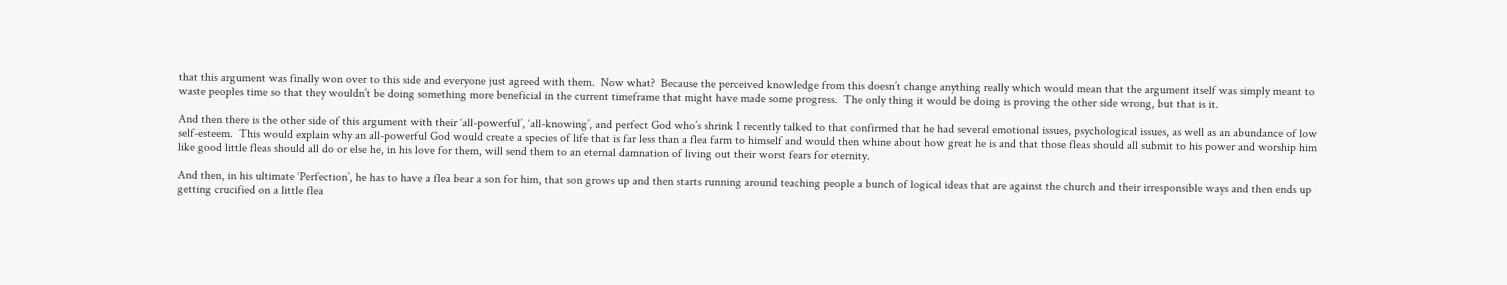that this argument was finally won over to this side and everyone just agreed with them.  Now what?  Because the perceived knowledge from this doesn’t change anything really which would mean that the argument itself was simply meant to waste peoples time so that they wouldn’t be doing something more beneficial in the current timeframe that might have made some progress.  The only thing it would be doing is proving the other side wrong, but that is it.

And then there is the other side of this argument with their ‘all-powerful’, ‘all-knowing’, and perfect God who’s shrink I recently talked to that confirmed that he had several emotional issues, psychological issues, as well as an abundance of low self-esteem.  This would explain why an all-powerful God would create a species of life that is far less than a flea farm to himself and would then whine about how great he is and that those fleas should all submit to his power and worship him like good little fleas should all do or else he, in his love for them, will send them to an eternal damnation of living out their worst fears for eternity.

And then, in his ultimate ‘Perfection’, he has to have a flea bear a son for him, that son grows up and then starts running around teaching people a bunch of logical ideas that are against the church and their irresponsible ways and then ends up getting crucified on a little flea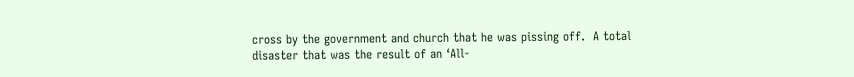cross by the government and church that he was pissing off.  A total disaster that was the result of an ‘All-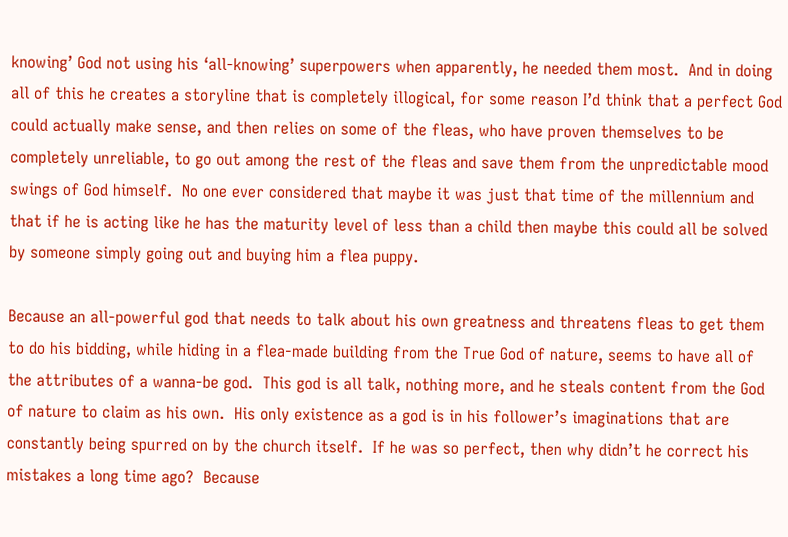knowing’ God not using his ‘all-knowing’ superpowers when apparently, he needed them most.  And in doing all of this he creates a storyline that is completely illogical, for some reason I’d think that a perfect God could actually make sense, and then relies on some of the fleas, who have proven themselves to be completely unreliable, to go out among the rest of the fleas and save them from the unpredictable mood swings of God himself.  No one ever considered that maybe it was just that time of the millennium and that if he is acting like he has the maturity level of less than a child then maybe this could all be solved by someone simply going out and buying him a flea puppy.

Because an all-powerful god that needs to talk about his own greatness and threatens fleas to get them to do his bidding, while hiding in a flea-made building from the True God of nature, seems to have all of the attributes of a wanna-be god.  This god is all talk, nothing more, and he steals content from the God of nature to claim as his own.  His only existence as a god is in his follower’s imaginations that are constantly being spurred on by the church itself.  If he was so perfect, then why didn’t he correct his mistakes a long time ago?  Because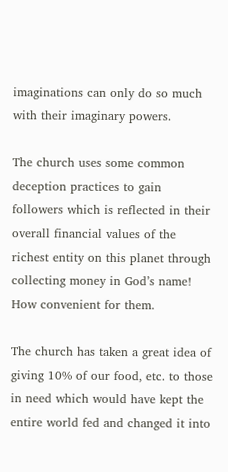imaginations can only do so much with their imaginary powers.

The church uses some common deception practices to gain followers which is reflected in their overall financial values of the richest entity on this planet through collecting money in God’s name!  How convenient for them.

The church has taken a great idea of giving 10% of our food, etc. to those in need which would have kept the entire world fed and changed it into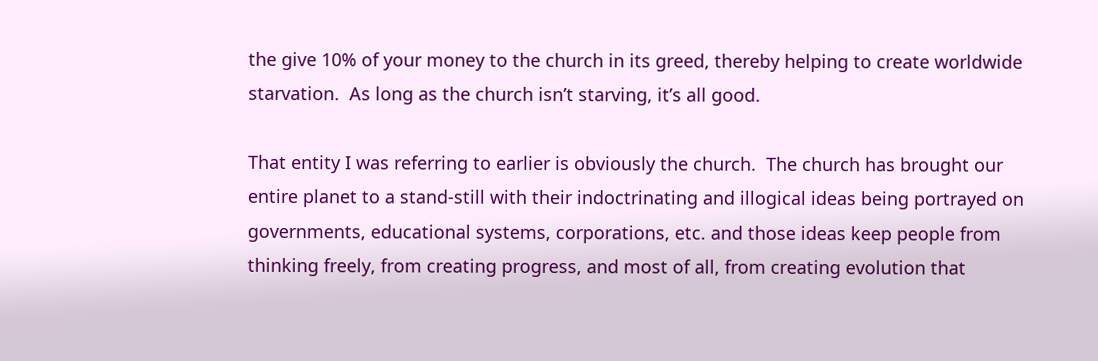the give 10% of your money to the church in its greed, thereby helping to create worldwide starvation.  As long as the church isn’t starving, it’s all good.

That entity I was referring to earlier is obviously the church.  The church has brought our entire planet to a stand-still with their indoctrinating and illogical ideas being portrayed on governments, educational systems, corporations, etc. and those ideas keep people from thinking freely, from creating progress, and most of all, from creating evolution that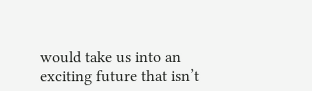would take us into an exciting future that isn’t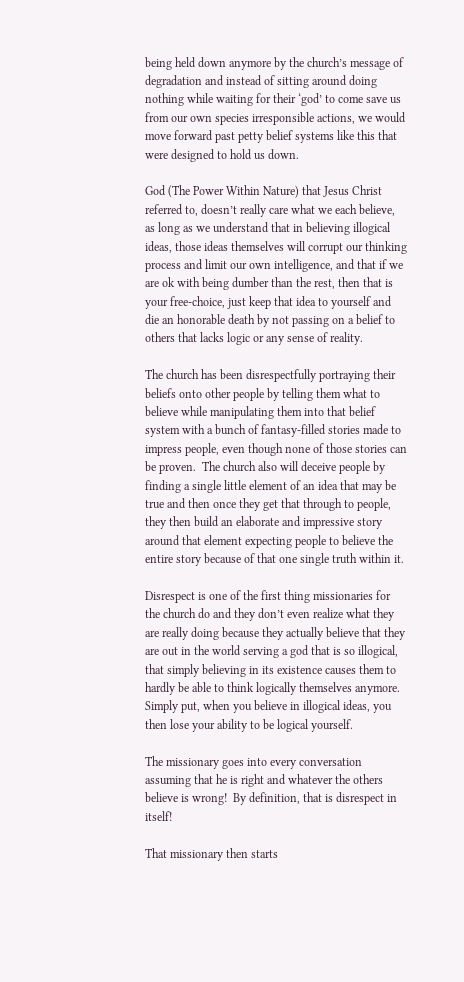being held down anymore by the church’s message of degradation and instead of sitting around doing nothing while waiting for their ‘god’ to come save us from our own species irresponsible actions, we would move forward past petty belief systems like this that were designed to hold us down.

God (The Power Within Nature) that Jesus Christ referred to, doesn’t really care what we each believe, as long as we understand that in believing illogical ideas, those ideas themselves will corrupt our thinking process and limit our own intelligence, and that if we are ok with being dumber than the rest, then that is your free-choice, just keep that idea to yourself and die an honorable death by not passing on a belief to others that lacks logic or any sense of reality.

The church has been disrespectfully portraying their beliefs onto other people by telling them what to believe while manipulating them into that belief system with a bunch of fantasy-filled stories made to impress people, even though none of those stories can be proven.  The church also will deceive people by finding a single little element of an idea that may be true and then once they get that through to people, they then build an elaborate and impressive story around that element expecting people to believe the entire story because of that one single truth within it.

Disrespect is one of the first thing missionaries for the church do and they don’t even realize what they are really doing because they actually believe that they are out in the world serving a god that is so illogical, that simply believing in its existence causes them to hardly be able to think logically themselves anymore.  Simply put, when you believe in illogical ideas, you then lose your ability to be logical yourself.

The missionary goes into every conversation assuming that he is right and whatever the others believe is wrong!  By definition, that is disrespect in itself!

That missionary then starts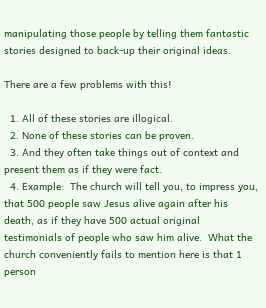manipulating those people by telling them fantastic stories designed to back-up their original ideas.

There are a few problems with this!

  1. All of these stories are illogical.
  2. None of these stories can be proven.
  3. And they often take things out of context and present them as if they were fact.
  4. Example:  The church will tell you, to impress you, that 500 people saw Jesus alive again after his death, as if they have 500 actual original testimonials of people who saw him alive.  What the church conveniently fails to mention here is that 1 person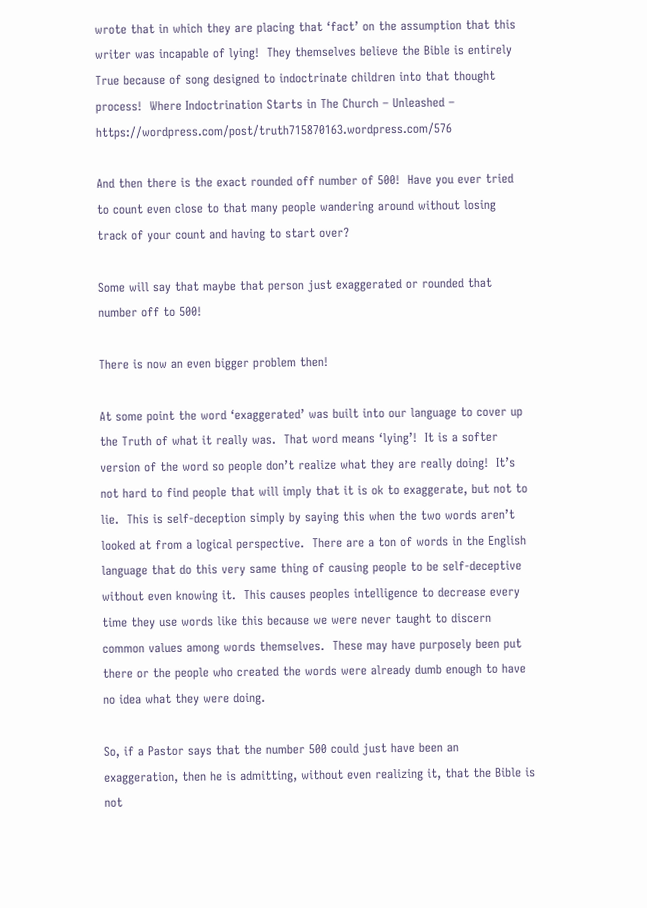wrote that in which they are placing that ‘fact’ on the assumption that this writer was incapable of lying!  They themselves believe the Bible is entirely True because of song designed to indoctrinate children into that thought process!  Where Indoctrination Starts in The Church – Unleashed – https://wordpress.com/post/truth715870163.wordpress.com/576

And then there is the exact rounded off number of 500!  Have you ever tried to count even close to that many people wandering around without losing track of your count and having to start over?

Some will say that maybe that person just exaggerated or rounded that number off to 500!

There is now an even bigger problem then!

At some point the word ‘exaggerated’ was built into our language to cover up the Truth of what it really was.  That word means ‘lying’!  It is a softer version of the word so people don’t realize what they are really doing!  It’s not hard to find people that will imply that it is ok to exaggerate, but not to lie.  This is self-deception simply by saying this when the two words aren’t looked at from a logical perspective.  There are a ton of words in the English language that do this very same thing of causing people to be self-deceptive without even knowing it.  This causes peoples intelligence to decrease every time they use words like this because we were never taught to discern common values among words themselves.  These may have purposely been put there or the people who created the words were already dumb enough to have no idea what they were doing.

So, if a Pastor says that the number 500 could just have been an exaggeration, then he is admitting, without even realizing it, that the Bible is not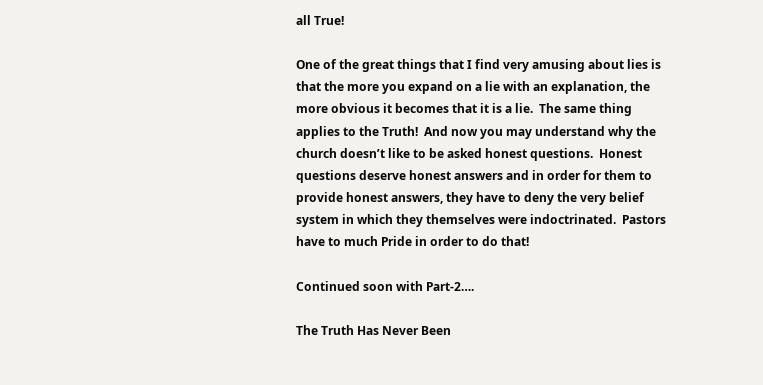all True!

One of the great things that I find very amusing about lies is that the more you expand on a lie with an explanation, the more obvious it becomes that it is a lie.  The same thing applies to the Truth!  And now you may understand why the church doesn’t like to be asked honest questions.  Honest questions deserve honest answers and in order for them to provide honest answers, they have to deny the very belief system in which they themselves were indoctrinated.  Pastors have to much Pride in order to do that!

Continued soon with Part-2….

The Truth Has Never Been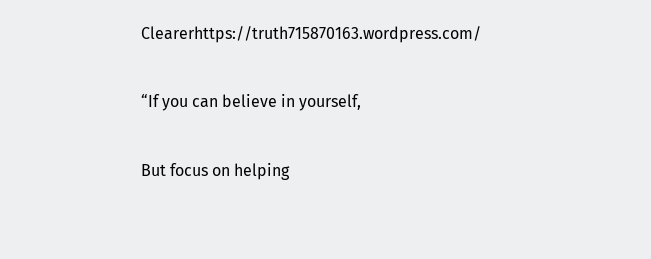Clearerhttps://truth715870163.wordpress.com/

“If you can believe in yourself,

But focus on helping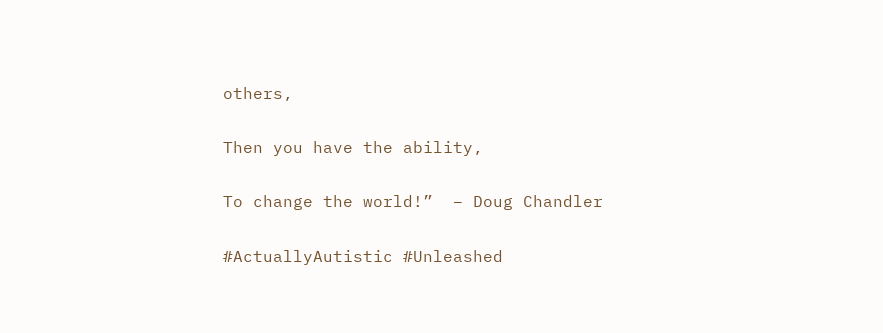others,

Then you have the ability,

To change the world!”  – Doug Chandler

#ActuallyAutistic #Unleashed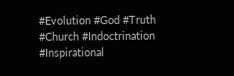#Evolution #God #Truth #Church #Indoctrination #Inspirational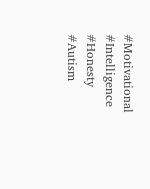#Motivational #Intelligence #Honesty #Autism